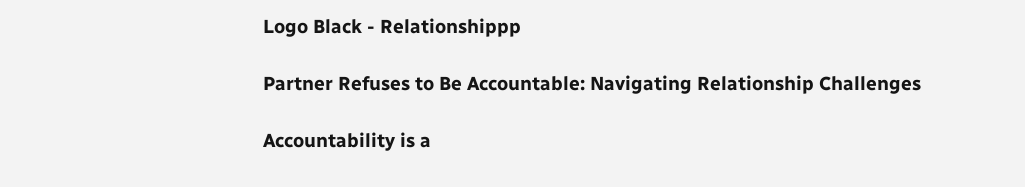Logo Black - Relationshippp

Partner Refuses to Be Accountable: Navigating Relationship Challenges

Accountability is a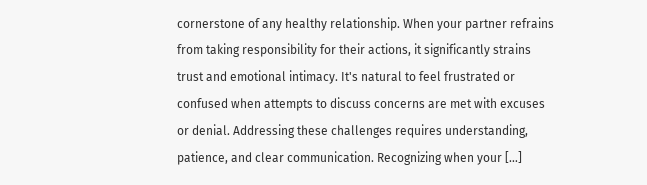cornerstone of any healthy relationship. When your partner refrains from taking responsibility for their actions, it significantly strains trust and emotional intimacy. It's natural to feel frustrated or confused when attempts to discuss concerns are met with excuses or denial. Addressing these challenges requires understanding, patience, and clear communication. Recognizing when your […]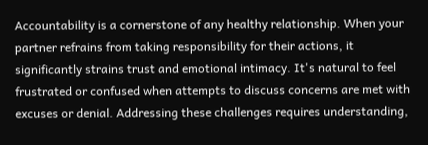Accountability is a cornerstone of any healthy relationship. When your partner refrains from taking responsibility for their actions, it significantly strains trust and emotional intimacy. It's natural to feel frustrated or confused when attempts to discuss concerns are met with excuses or denial. Addressing these challenges requires understanding,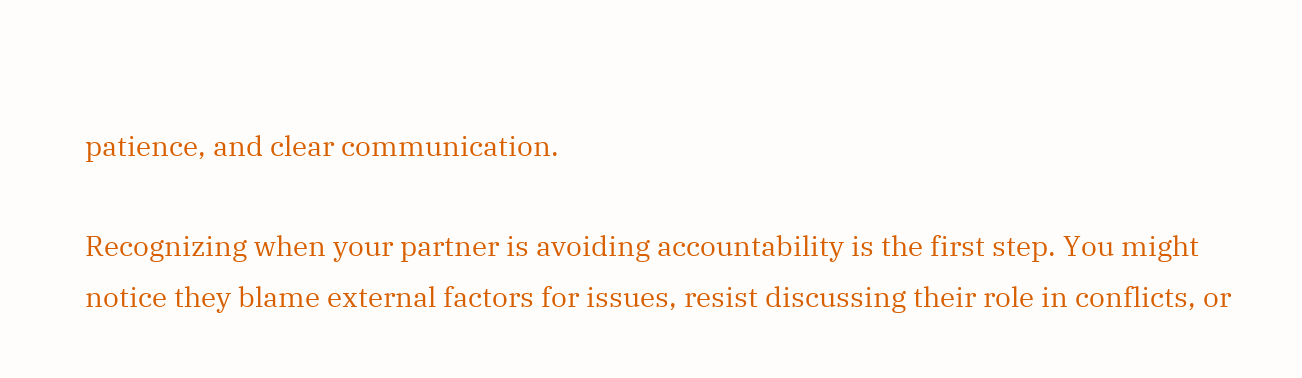patience, and clear communication.

Recognizing when your partner is avoiding accountability is the first step. You might notice they blame external factors for issues, resist discussing their role in conflicts, or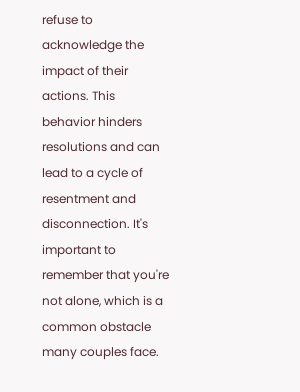refuse to acknowledge the impact of their actions. This behavior hinders resolutions and can lead to a cycle of resentment and disconnection. It's important to remember that you're not alone, which is a common obstacle many couples face.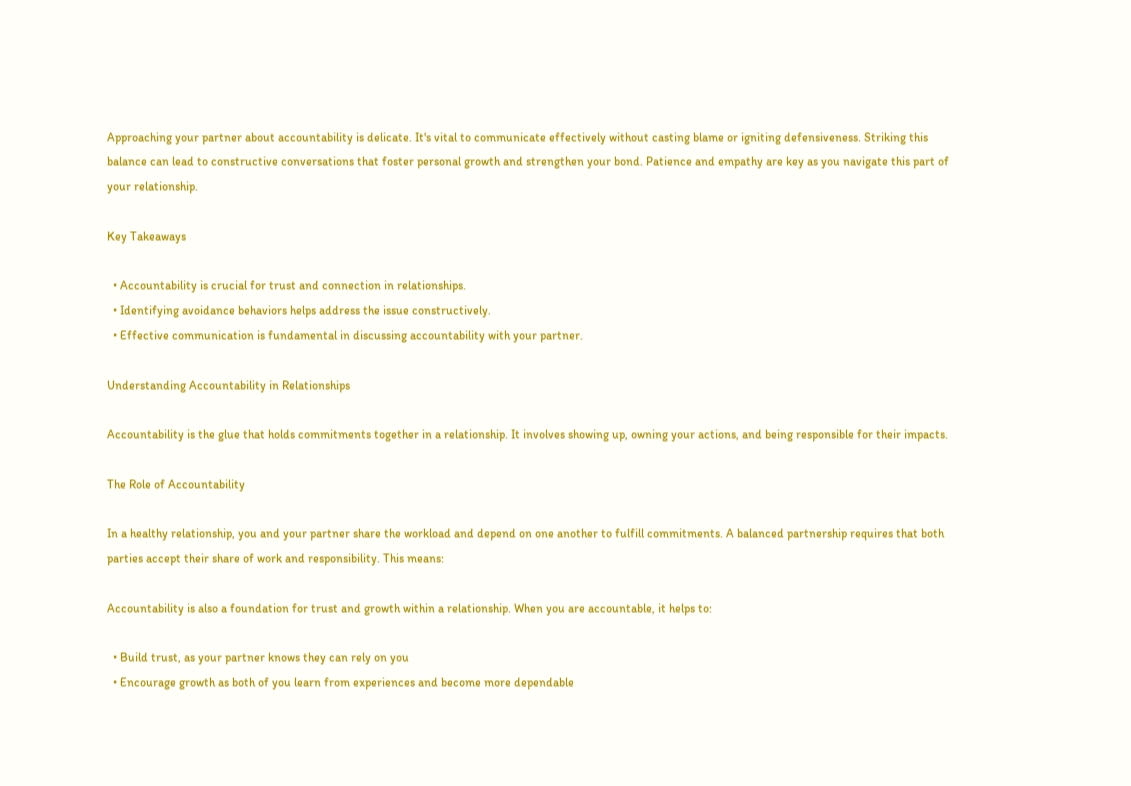Approaching your partner about accountability is delicate. It's vital to communicate effectively without casting blame or igniting defensiveness. Striking this balance can lead to constructive conversations that foster personal growth and strengthen your bond. Patience and empathy are key as you navigate this part of your relationship.

Key Takeaways

  • Accountability is crucial for trust and connection in relationships.
  • Identifying avoidance behaviors helps address the issue constructively.
  • Effective communication is fundamental in discussing accountability with your partner.

Understanding Accountability in Relationships

Accountability is the glue that holds commitments together in a relationship. It involves showing up, owning your actions, and being responsible for their impacts.

The Role of Accountability

In a healthy relationship, you and your partner share the workload and depend on one another to fulfill commitments. A balanced partnership requires that both parties accept their share of work and responsibility. This means:

Accountability is also a foundation for trust and growth within a relationship. When you are accountable, it helps to:

  • Build trust, as your partner knows they can rely on you
  • Encourage growth as both of you learn from experiences and become more dependable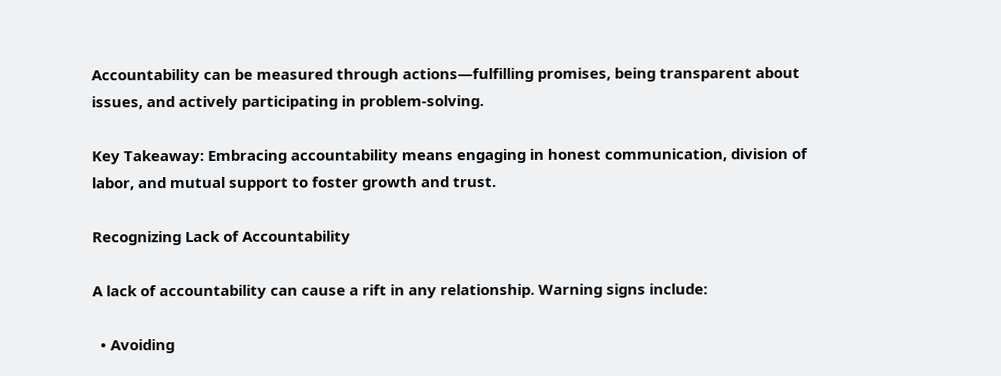Accountability can be measured through actions—fulfilling promises, being transparent about issues, and actively participating in problem-solving.

Key Takeaway: Embracing accountability means engaging in honest communication, division of labor, and mutual support to foster growth and trust.

Recognizing Lack of Accountability

A lack of accountability can cause a rift in any relationship. Warning signs include:

  • Avoiding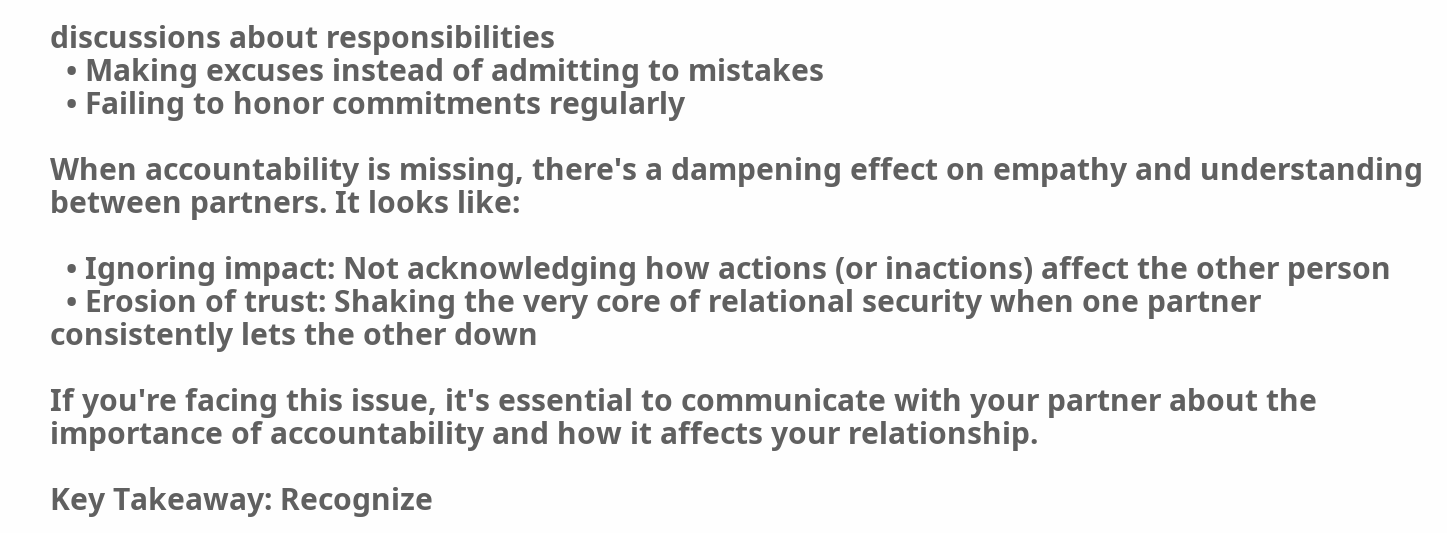discussions about responsibilities
  • Making excuses instead of admitting to mistakes
  • Failing to honor commitments regularly

When accountability is missing, there's a dampening effect on empathy and understanding between partners. It looks like:

  • Ignoring impact: Not acknowledging how actions (or inactions) affect the other person
  • Erosion of trust: Shaking the very core of relational security when one partner consistently lets the other down

If you're facing this issue, it's essential to communicate with your partner about the importance of accountability and how it affects your relationship.

Key Takeaway: Recognize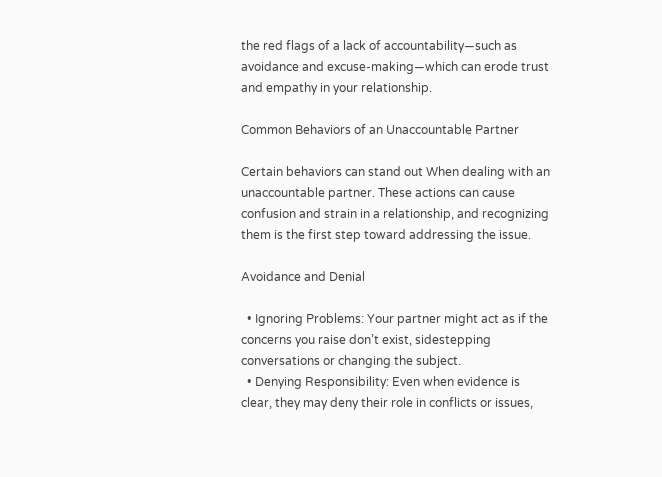the red flags of a lack of accountability—such as avoidance and excuse-making—which can erode trust and empathy in your relationship.

Common Behaviors of an Unaccountable Partner

Certain behaviors can stand out When dealing with an unaccountable partner. These actions can cause confusion and strain in a relationship, and recognizing them is the first step toward addressing the issue.

Avoidance and Denial

  • Ignoring Problems: Your partner might act as if the concerns you raise don’t exist, sidestepping conversations or changing the subject.
  • Denying Responsibility: Even when evidence is clear, they may deny their role in conflicts or issues,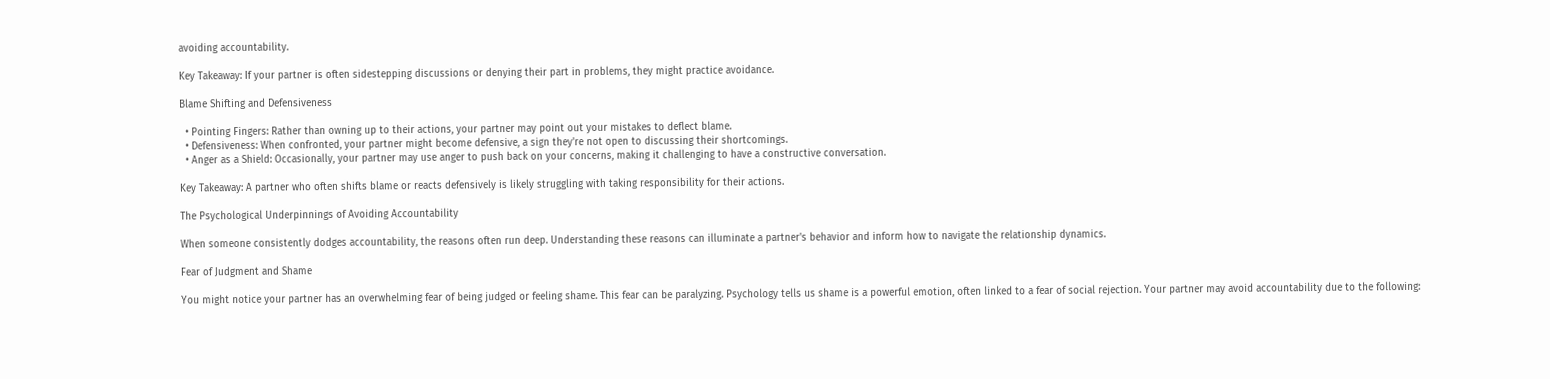avoiding accountability.

Key Takeaway: If your partner is often sidestepping discussions or denying their part in problems, they might practice avoidance.

Blame Shifting and Defensiveness

  • Pointing Fingers: Rather than owning up to their actions, your partner may point out your mistakes to deflect blame.
  • Defensiveness: When confronted, your partner might become defensive, a sign they're not open to discussing their shortcomings.
  • Anger as a Shield: Occasionally, your partner may use anger to push back on your concerns, making it challenging to have a constructive conversation.

Key Takeaway: A partner who often shifts blame or reacts defensively is likely struggling with taking responsibility for their actions.

The Psychological Underpinnings of Avoiding Accountability

When someone consistently dodges accountability, the reasons often run deep. Understanding these reasons can illuminate a partner's behavior and inform how to navigate the relationship dynamics.

Fear of Judgment and Shame

You might notice your partner has an overwhelming fear of being judged or feeling shame. This fear can be paralyzing. Psychology tells us shame is a powerful emotion, often linked to a fear of social rejection. Your partner may avoid accountability due to the following: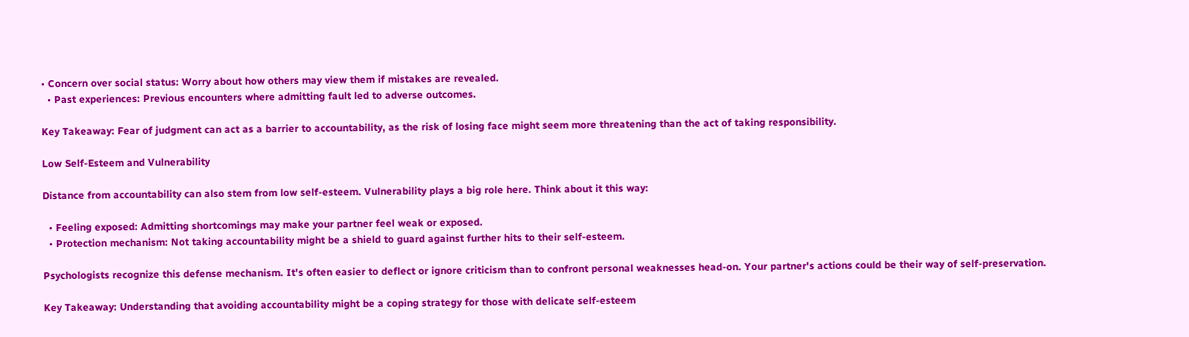• Concern over social status: Worry about how others may view them if mistakes are revealed.
  • Past experiences: Previous encounters where admitting fault led to adverse outcomes.

Key Takeaway: Fear of judgment can act as a barrier to accountability, as the risk of losing face might seem more threatening than the act of taking responsibility.

Low Self-Esteem and Vulnerability

Distance from accountability can also stem from low self-esteem. Vulnerability plays a big role here. Think about it this way:

  • Feeling exposed: Admitting shortcomings may make your partner feel weak or exposed.
  • Protection mechanism: Not taking accountability might be a shield to guard against further hits to their self-esteem.

Psychologists recognize this defense mechanism. It's often easier to deflect or ignore criticism than to confront personal weaknesses head-on. Your partner's actions could be their way of self-preservation.

Key Takeaway: Understanding that avoiding accountability might be a coping strategy for those with delicate self-esteem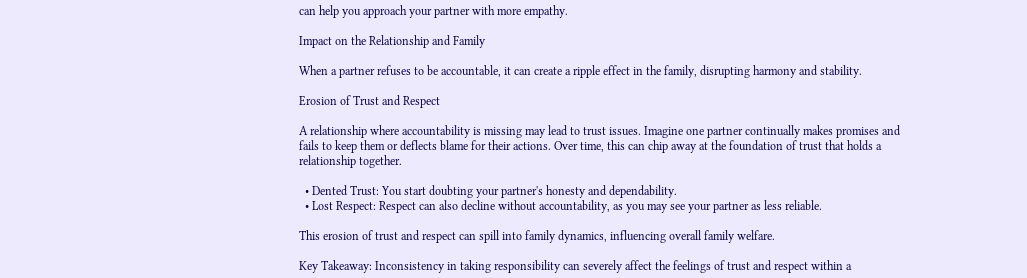can help you approach your partner with more empathy.

Impact on the Relationship and Family

When a partner refuses to be accountable, it can create a ripple effect in the family, disrupting harmony and stability.

Erosion of Trust and Respect

A relationship where accountability is missing may lead to trust issues. Imagine one partner continually makes promises and fails to keep them or deflects blame for their actions. Over time, this can chip away at the foundation of trust that holds a relationship together.

  • Dented Trust: You start doubting your partner's honesty and dependability.
  • Lost Respect: Respect can also decline without accountability, as you may see your partner as less reliable.

This erosion of trust and respect can spill into family dynamics, influencing overall family welfare.

Key Takeaway: Inconsistency in taking responsibility can severely affect the feelings of trust and respect within a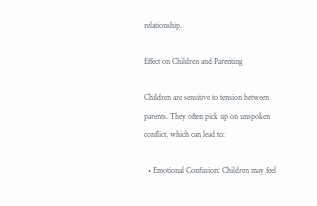relationship.

Effect on Children and Parenting

Children are sensitive to tension between parents. They often pick up on unspoken conflict, which can lead to:

  • Emotional Confusion: Children may feel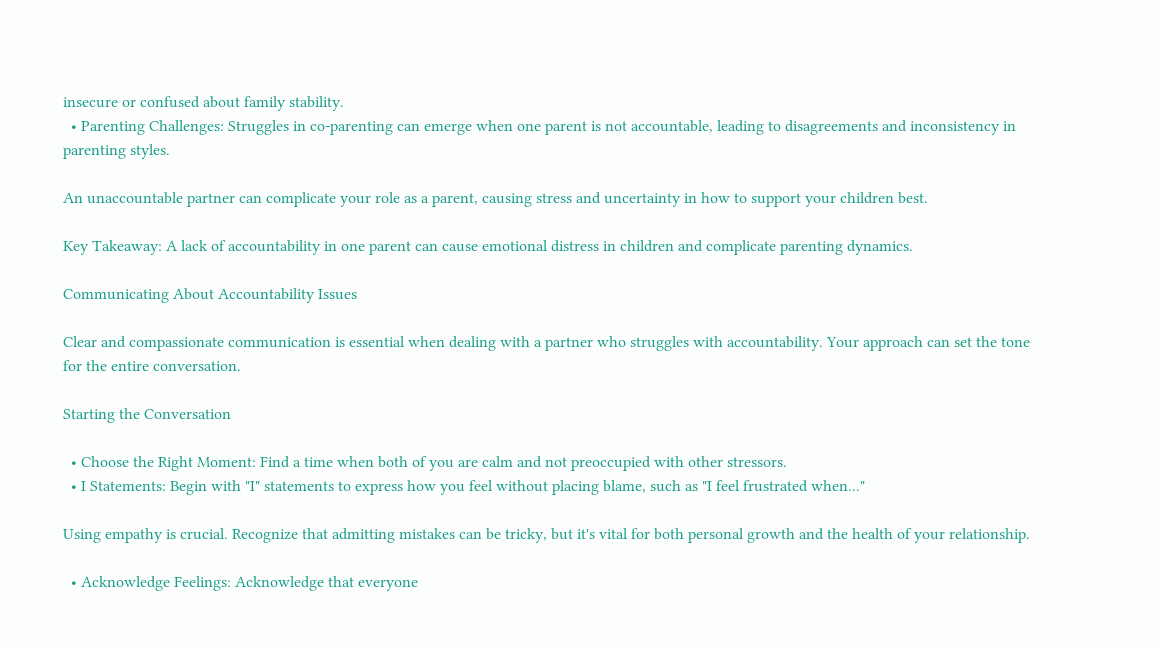insecure or confused about family stability.
  • Parenting Challenges: Struggles in co-parenting can emerge when one parent is not accountable, leading to disagreements and inconsistency in parenting styles.

An unaccountable partner can complicate your role as a parent, causing stress and uncertainty in how to support your children best.

Key Takeaway: A lack of accountability in one parent can cause emotional distress in children and complicate parenting dynamics.

Communicating About Accountability Issues

Clear and compassionate communication is essential when dealing with a partner who struggles with accountability. Your approach can set the tone for the entire conversation.

Starting the Conversation

  • Choose the Right Moment: Find a time when both of you are calm and not preoccupied with other stressors.
  • I Statements: Begin with "I" statements to express how you feel without placing blame, such as "I feel frustrated when..."

Using empathy is crucial. Recognize that admitting mistakes can be tricky, but it's vital for both personal growth and the health of your relationship.

  • Acknowledge Feelings: Acknowledge that everyone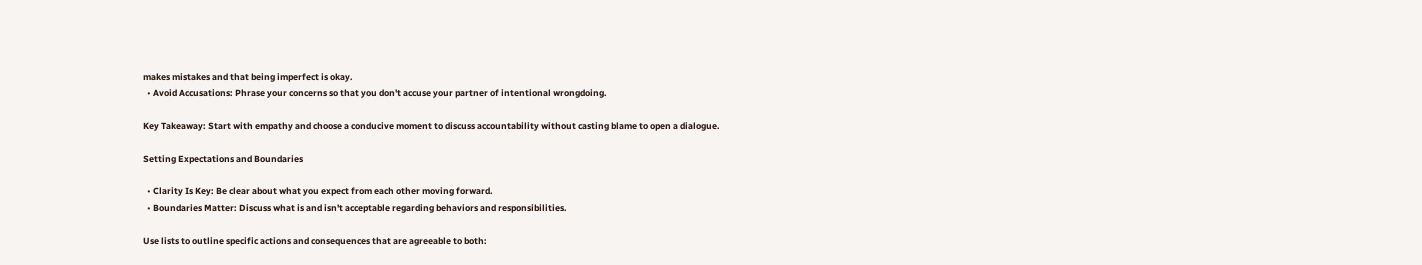makes mistakes and that being imperfect is okay.
  • Avoid Accusations: Phrase your concerns so that you don't accuse your partner of intentional wrongdoing.

Key Takeaway: Start with empathy and choose a conducive moment to discuss accountability without casting blame to open a dialogue.

Setting Expectations and Boundaries

  • Clarity Is Key: Be clear about what you expect from each other moving forward.
  • Boundaries Matter: Discuss what is and isn't acceptable regarding behaviors and responsibilities.

Use lists to outline specific actions and consequences that are agreeable to both: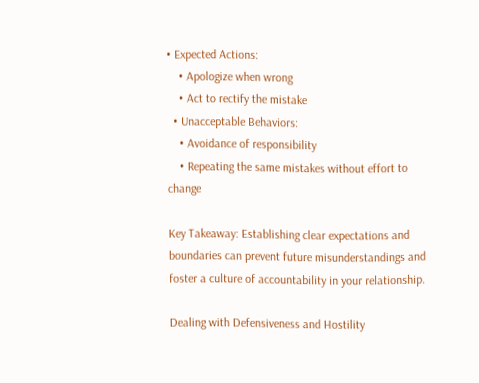• Expected Actions:
    • Apologize when wrong
    • Act to rectify the mistake
  • Unacceptable Behaviors:
    • Avoidance of responsibility
    • Repeating the same mistakes without effort to change

Key Takeaway: Establishing clear expectations and boundaries can prevent future misunderstandings and foster a culture of accountability in your relationship.

Dealing with Defensiveness and Hostility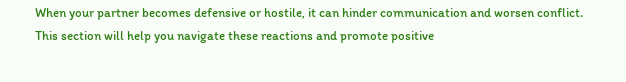When your partner becomes defensive or hostile, it can hinder communication and worsen conflict. This section will help you navigate these reactions and promote positive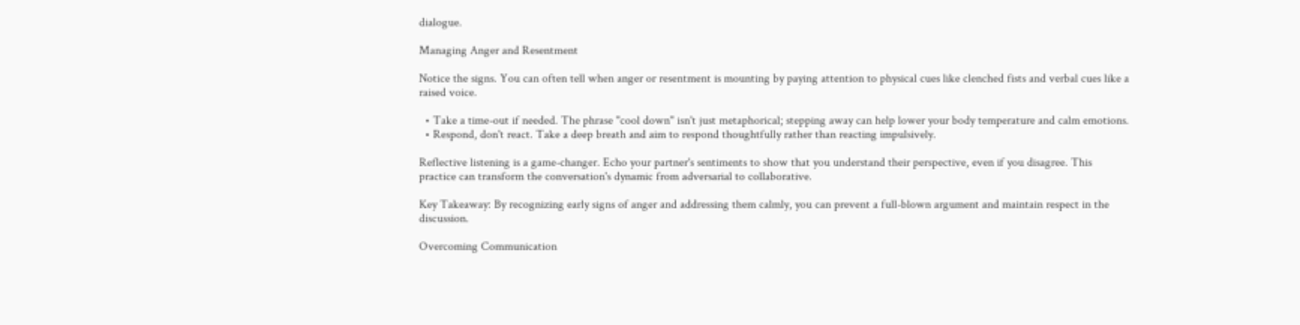dialogue.

Managing Anger and Resentment

Notice the signs. You can often tell when anger or resentment is mounting by paying attention to physical cues like clenched fists and verbal cues like a raised voice.

  • Take a time-out if needed. The phrase "cool down" isn't just metaphorical; stepping away can help lower your body temperature and calm emotions.
  • Respond, don't react. Take a deep breath and aim to respond thoughtfully rather than reacting impulsively.

Reflective listening is a game-changer. Echo your partner's sentiments to show that you understand their perspective, even if you disagree. This practice can transform the conversation's dynamic from adversarial to collaborative.

Key Takeaway: By recognizing early signs of anger and addressing them calmly, you can prevent a full-blown argument and maintain respect in the discussion.

Overcoming Communication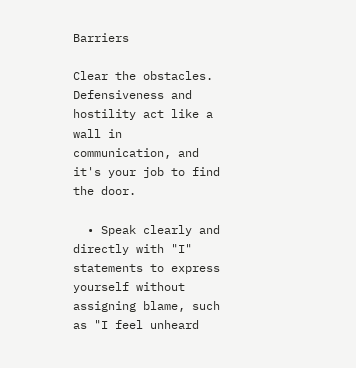Barriers

Clear the obstacles. Defensiveness and hostility act like a wall in communication, and it's your job to find the door.

  • Speak clearly and directly with "I" statements to express yourself without assigning blame, such as "I feel unheard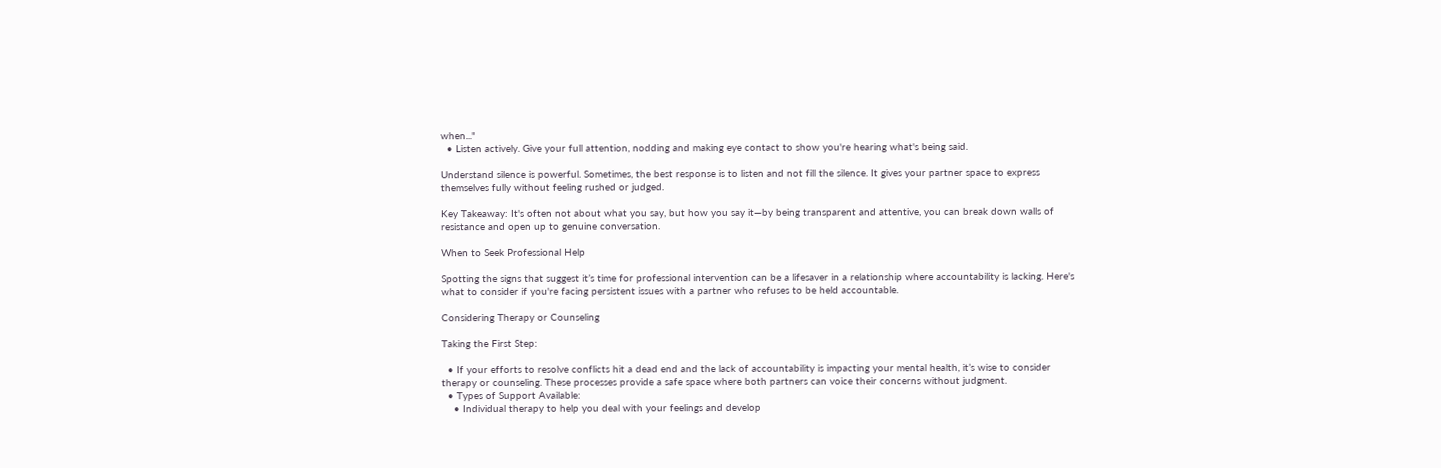when..."
  • Listen actively. Give your full attention, nodding and making eye contact to show you're hearing what's being said.

Understand silence is powerful. Sometimes, the best response is to listen and not fill the silence. It gives your partner space to express themselves fully without feeling rushed or judged.

Key Takeaway: It's often not about what you say, but how you say it—by being transparent and attentive, you can break down walls of resistance and open up to genuine conversation.

When to Seek Professional Help

Spotting the signs that suggest it’s time for professional intervention can be a lifesaver in a relationship where accountability is lacking. Here's what to consider if you're facing persistent issues with a partner who refuses to be held accountable.

Considering Therapy or Counseling

Taking the First Step:

  • If your efforts to resolve conflicts hit a dead end and the lack of accountability is impacting your mental health, it’s wise to consider therapy or counseling. These processes provide a safe space where both partners can voice their concerns without judgment.
  • Types of Support Available:
    • Individual therapy to help you deal with your feelings and develop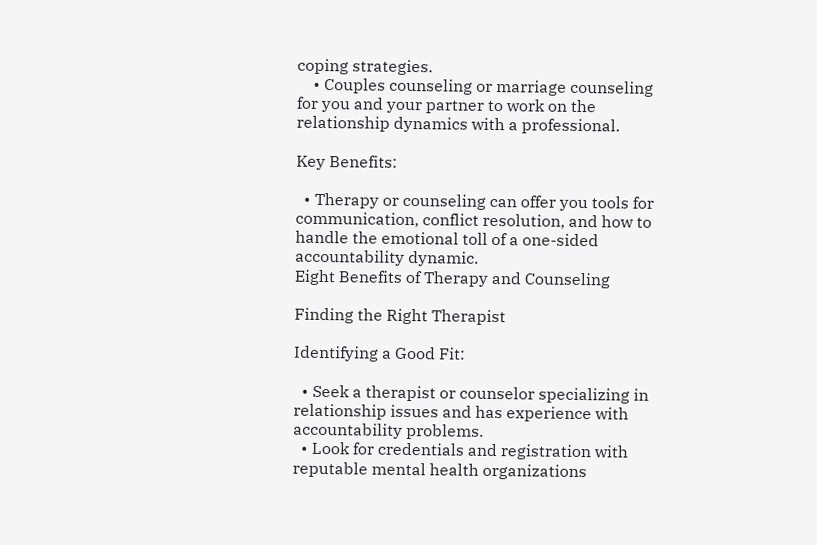coping strategies.
    • Couples counseling or marriage counseling for you and your partner to work on the relationship dynamics with a professional.

Key Benefits:

  • Therapy or counseling can offer you tools for communication, conflict resolution, and how to handle the emotional toll of a one-sided accountability dynamic.
Eight Benefits of Therapy and Counseling

Finding the Right Therapist

Identifying a Good Fit:

  • Seek a therapist or counselor specializing in relationship issues and has experience with accountability problems.
  • Look for credentials and registration with reputable mental health organizations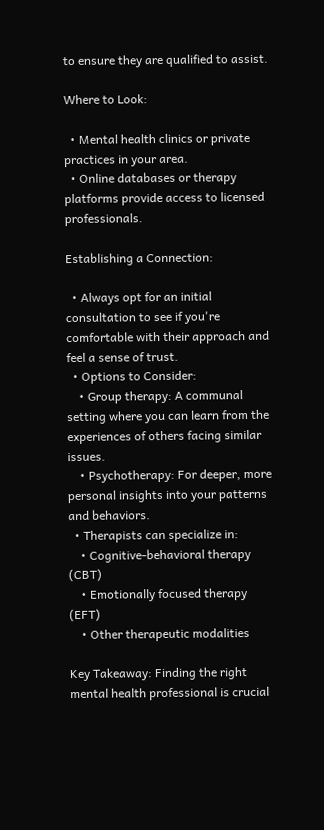to ensure they are qualified to assist.

Where to Look:

  • Mental health clinics or private practices in your area.
  • Online databases or therapy platforms provide access to licensed professionals.

Establishing a Connection:

  • Always opt for an initial consultation to see if you're comfortable with their approach and feel a sense of trust.
  • Options to Consider:
    • Group therapy: A communal setting where you can learn from the experiences of others facing similar issues.
    • Psychotherapy: For deeper, more personal insights into your patterns and behaviors.
  • Therapists can specialize in:
    • Cognitive-behavioral therapy (CBT)
    • Emotionally focused therapy (EFT)
    • Other therapeutic modalities

Key Takeaway: Finding the right mental health professional is crucial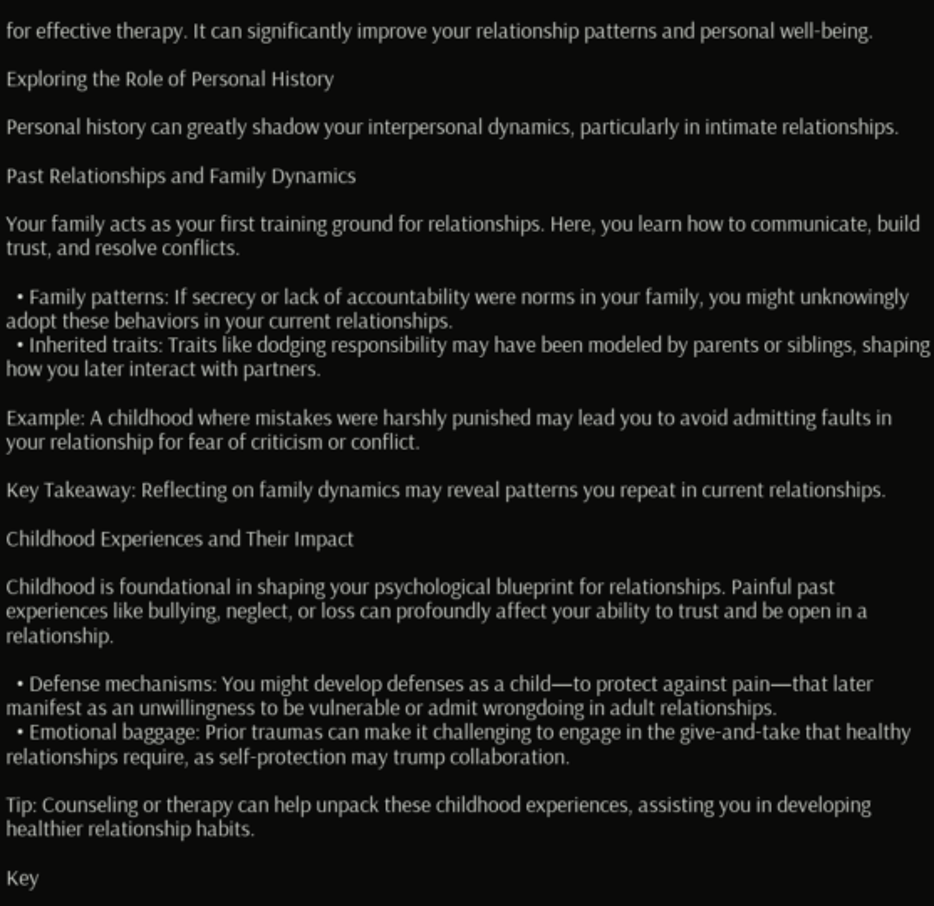for effective therapy. It can significantly improve your relationship patterns and personal well-being.

Exploring the Role of Personal History

Personal history can greatly shadow your interpersonal dynamics, particularly in intimate relationships.

Past Relationships and Family Dynamics

Your family acts as your first training ground for relationships. Here, you learn how to communicate, build trust, and resolve conflicts.

  • Family patterns: If secrecy or lack of accountability were norms in your family, you might unknowingly adopt these behaviors in your current relationships.
  • Inherited traits: Traits like dodging responsibility may have been modeled by parents or siblings, shaping how you later interact with partners.

Example: A childhood where mistakes were harshly punished may lead you to avoid admitting faults in your relationship for fear of criticism or conflict.

Key Takeaway: Reflecting on family dynamics may reveal patterns you repeat in current relationships.

Childhood Experiences and Their Impact

Childhood is foundational in shaping your psychological blueprint for relationships. Painful past experiences like bullying, neglect, or loss can profoundly affect your ability to trust and be open in a relationship.

  • Defense mechanisms: You might develop defenses as a child—to protect against pain—that later manifest as an unwillingness to be vulnerable or admit wrongdoing in adult relationships.
  • Emotional baggage: Prior traumas can make it challenging to engage in the give-and-take that healthy relationships require, as self-protection may trump collaboration.

Tip: Counseling or therapy can help unpack these childhood experiences, assisting you in developing healthier relationship habits.

Key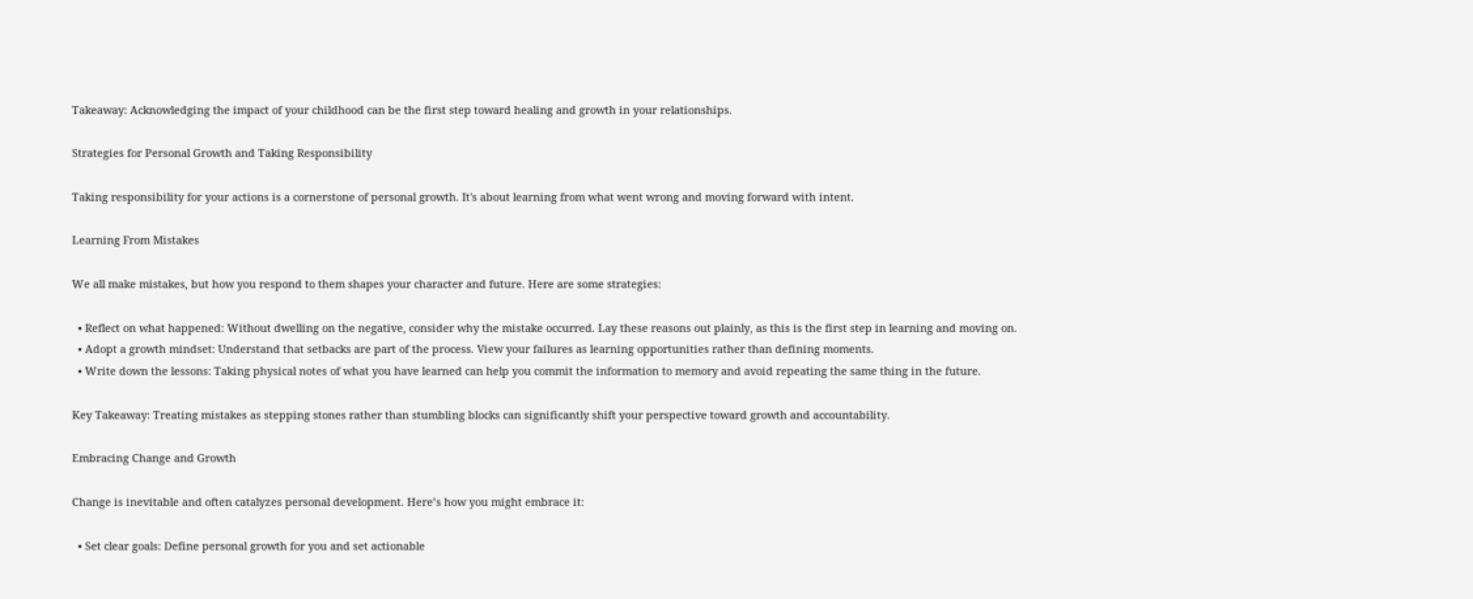Takeaway: Acknowledging the impact of your childhood can be the first step toward healing and growth in your relationships.

Strategies for Personal Growth and Taking Responsibility

Taking responsibility for your actions is a cornerstone of personal growth. It's about learning from what went wrong and moving forward with intent.

Learning From Mistakes

We all make mistakes, but how you respond to them shapes your character and future. Here are some strategies:

  • Reflect on what happened: Without dwelling on the negative, consider why the mistake occurred. Lay these reasons out plainly, as this is the first step in learning and moving on.
  • Adopt a growth mindset: Understand that setbacks are part of the process. View your failures as learning opportunities rather than defining moments.
  • Write down the lessons: Taking physical notes of what you have learned can help you commit the information to memory and avoid repeating the same thing in the future.

Key Takeaway: Treating mistakes as stepping stones rather than stumbling blocks can significantly shift your perspective toward growth and accountability.

Embracing Change and Growth

Change is inevitable and often catalyzes personal development. Here’s how you might embrace it:

  • Set clear goals: Define personal growth for you and set actionable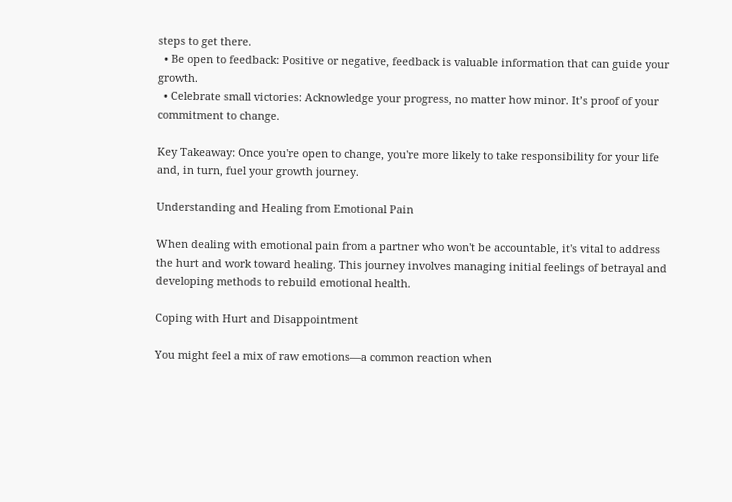steps to get there.
  • Be open to feedback: Positive or negative, feedback is valuable information that can guide your growth.
  • Celebrate small victories: Acknowledge your progress, no matter how minor. It’s proof of your commitment to change.

Key Takeaway: Once you're open to change, you're more likely to take responsibility for your life and, in turn, fuel your growth journey.

Understanding and Healing from Emotional Pain

When dealing with emotional pain from a partner who won't be accountable, it's vital to address the hurt and work toward healing. This journey involves managing initial feelings of betrayal and developing methods to rebuild emotional health.

Coping with Hurt and Disappointment

You might feel a mix of raw emotions—a common reaction when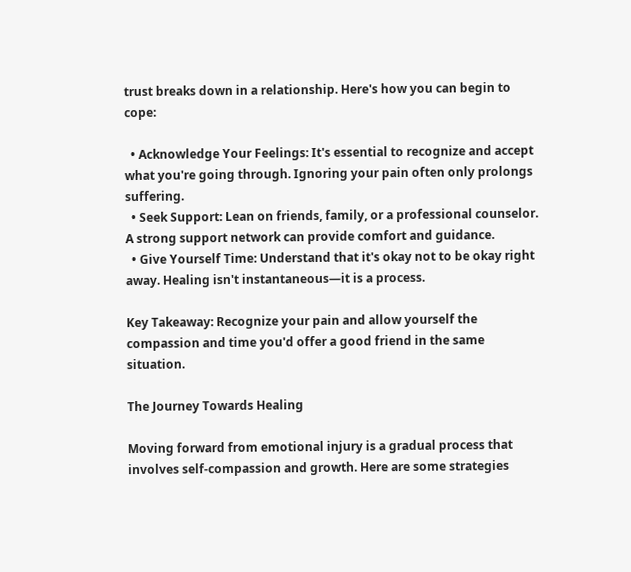trust breaks down in a relationship. Here's how you can begin to cope:

  • Acknowledge Your Feelings: It's essential to recognize and accept what you're going through. Ignoring your pain often only prolongs suffering.
  • Seek Support: Lean on friends, family, or a professional counselor. A strong support network can provide comfort and guidance.
  • Give Yourself Time: Understand that it's okay not to be okay right away. Healing isn't instantaneous—it is a process.

Key Takeaway: Recognize your pain and allow yourself the compassion and time you'd offer a good friend in the same situation.

The Journey Towards Healing

Moving forward from emotional injury is a gradual process that involves self-compassion and growth. Here are some strategies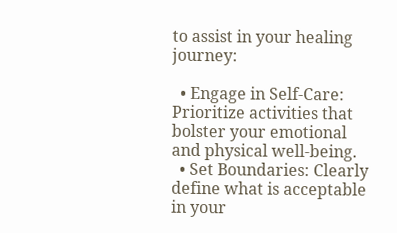to assist in your healing journey:

  • Engage in Self-Care: Prioritize activities that bolster your emotional and physical well-being.
  • Set Boundaries: Clearly define what is acceptable in your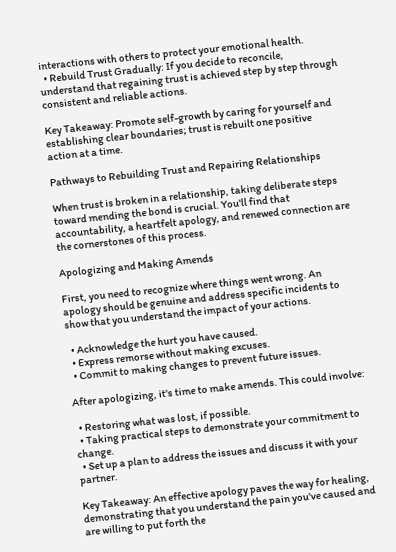interactions with others to protect your emotional health.
  • Rebuild Trust Gradually: If you decide to reconcile, understand that regaining trust is achieved step by step through consistent and reliable actions.

Key Takeaway: Promote self-growth by caring for yourself and establishing clear boundaries; trust is rebuilt one positive action at a time.

Pathways to Rebuilding Trust and Repairing Relationships

When trust is broken in a relationship, taking deliberate steps toward mending the bond is crucial. You'll find that accountability, a heartfelt apology, and renewed connection are the cornerstones of this process.

Apologizing and Making Amends

First, you need to recognize where things went wrong. An apology should be genuine and address specific incidents to show that you understand the impact of your actions.

  • Acknowledge the hurt you have caused.
  • Express remorse without making excuses.
  • Commit to making changes to prevent future issues.

After apologizing, it's time to make amends. This could involve:

  • Restoring what was lost, if possible.
  • Taking practical steps to demonstrate your commitment to change.
  • Set up a plan to address the issues and discuss it with your partner.

Key Takeaway: An effective apology paves the way for healing, demonstrating that you understand the pain you've caused and are willing to put forth the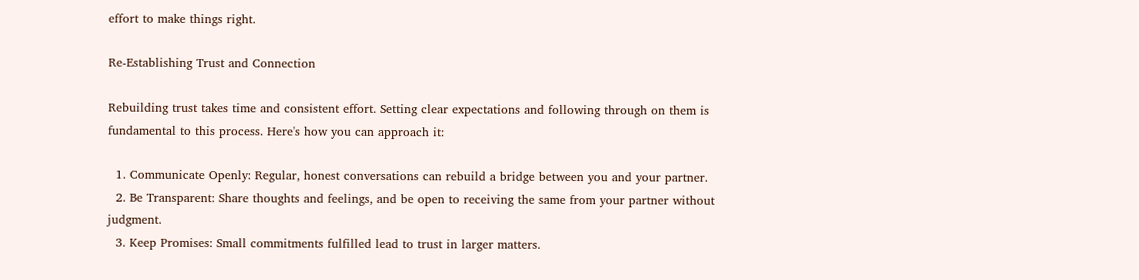effort to make things right.

Re-Establishing Trust and Connection

Rebuilding trust takes time and consistent effort. Setting clear expectations and following through on them is fundamental to this process. Here's how you can approach it:

  1. Communicate Openly: Regular, honest conversations can rebuild a bridge between you and your partner.
  2. Be Transparent: Share thoughts and feelings, and be open to receiving the same from your partner without judgment.
  3. Keep Promises: Small commitments fulfilled lead to trust in larger matters.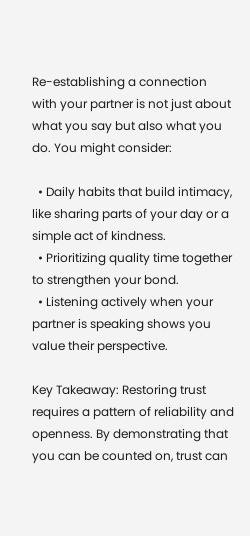Re-establishing a connection with your partner is not just about what you say but also what you do. You might consider:

  • Daily habits that build intimacy, like sharing parts of your day or a simple act of kindness.
  • Prioritizing quality time together to strengthen your bond.
  • Listening actively when your partner is speaking shows you value their perspective.

Key Takeaway: Restoring trust requires a pattern of reliability and openness. By demonstrating that you can be counted on, trust can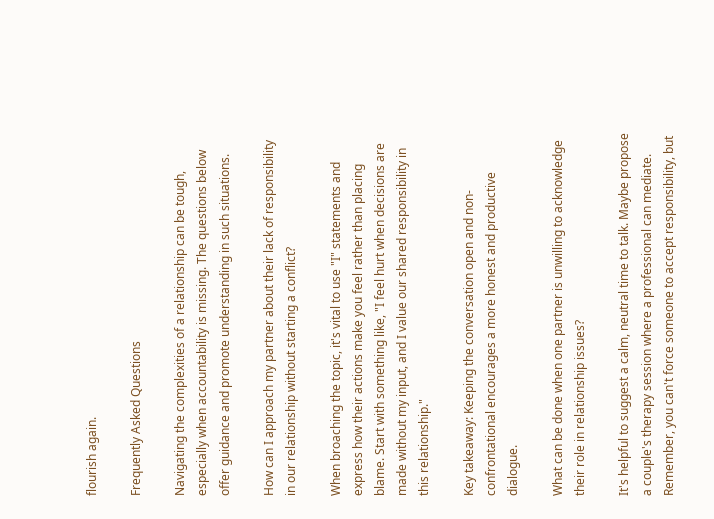flourish again.

Frequently Asked Questions

Navigating the complexities of a relationship can be tough, especially when accountability is missing. The questions below offer guidance and promote understanding in such situations.

How can I approach my partner about their lack of responsibility in our relationship without starting a conflict?

When broaching the topic, it's vital to use "I" statements and express how their actions make you feel rather than placing blame. Start with something like, "I feel hurt when decisions are made without my input, and I value our shared responsibility in this relationship."

Key takeaway: Keeping the conversation open and non-confrontational encourages a more honest and productive dialogue.

What can be done when one partner is unwilling to acknowledge their role in relationship issues?

It's helpful to suggest a calm, neutral time to talk. Maybe propose a couple's therapy session where a professional can mediate. Remember, you can't force someone to accept responsibility, but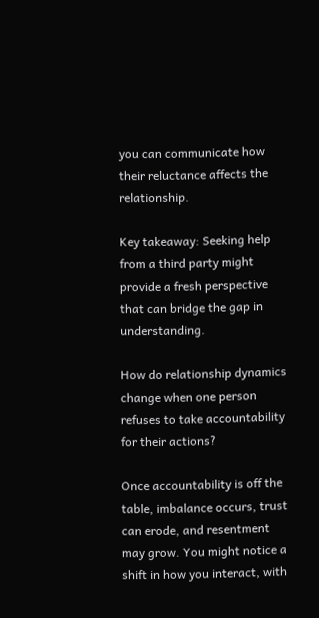you can communicate how their reluctance affects the relationship.

Key takeaway: Seeking help from a third party might provide a fresh perspective that can bridge the gap in understanding.

How do relationship dynamics change when one person refuses to take accountability for their actions?

Once accountability is off the table, imbalance occurs, trust can erode, and resentment may grow. You might notice a shift in how you interact, with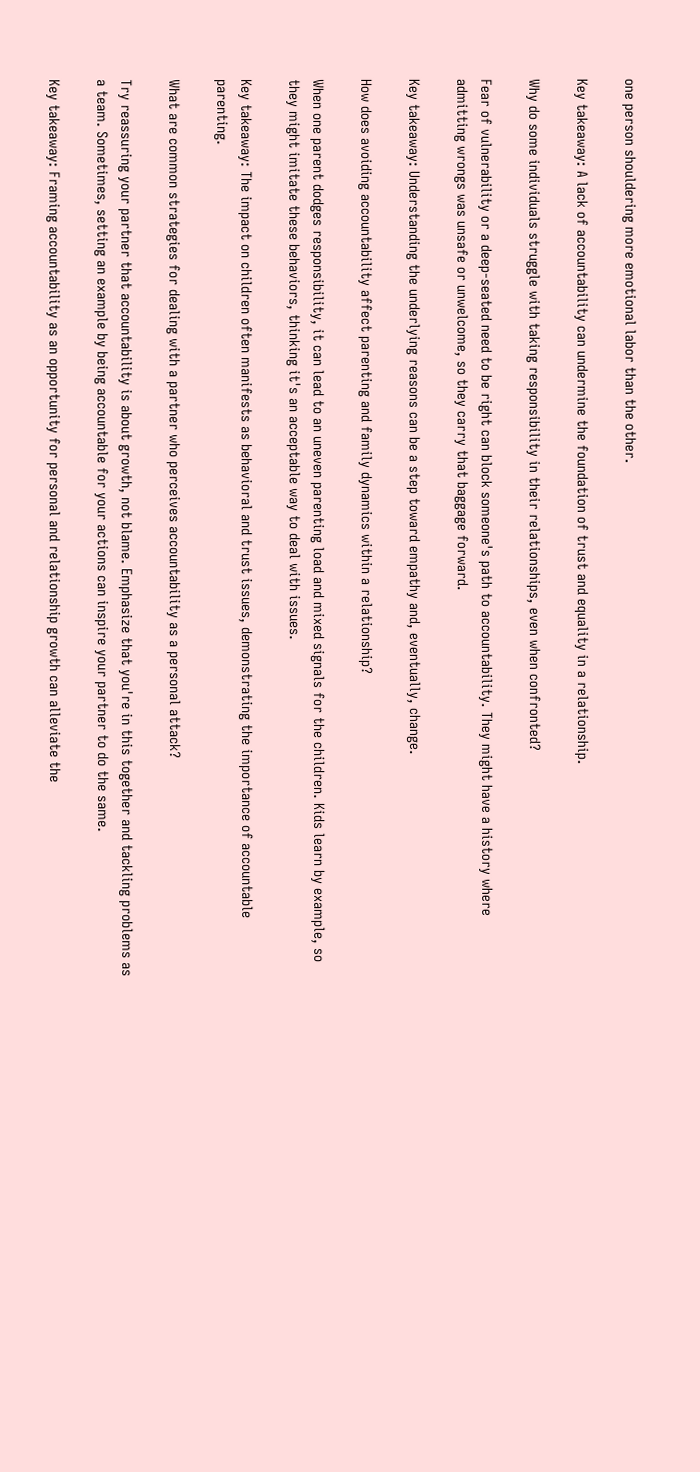one person shouldering more emotional labor than the other.

Key takeaway: A lack of accountability can undermine the foundation of trust and equality in a relationship.

Why do some individuals struggle with taking responsibility in their relationships, even when confronted?

Fear of vulnerability or a deep-seated need to be right can block someone's path to accountability. They might have a history where admitting wrongs was unsafe or unwelcome, so they carry that baggage forward.

Key takeaway: Understanding the underlying reasons can be a step toward empathy and, eventually, change.

How does avoiding accountability affect parenting and family dynamics within a relationship?

When one parent dodges responsibility, it can lead to an uneven parenting load and mixed signals for the children. Kids learn by example, so they might imitate these behaviors, thinking it's an acceptable way to deal with issues.

Key takeaway: The impact on children often manifests as behavioral and trust issues, demonstrating the importance of accountable parenting.

What are common strategies for dealing with a partner who perceives accountability as a personal attack?

Try reassuring your partner that accountability is about growth, not blame. Emphasize that you're in this together and tackling problems as a team. Sometimes, setting an example by being accountable for your actions can inspire your partner to do the same.

Key takeaway: Framing accountability as an opportunity for personal and relationship growth can alleviate the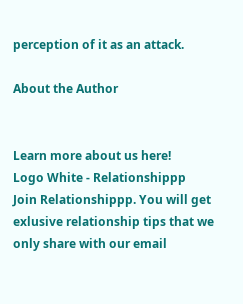perception of it as an attack.

About the Author


Learn more about us here!
Logo White - Relationshippp
Join Relationshippp. You will get exlusive relationship tips that we only share with our email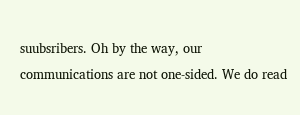suubsribers. Oh by the way, our communications are not one-sided. We do read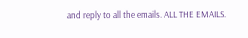and reply to all the emails. ALL THE EMAILS.